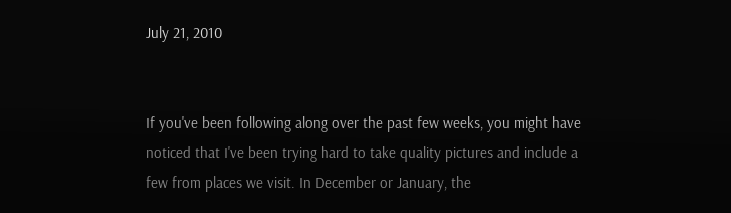July 21, 2010


If you've been following along over the past few weeks, you might have noticed that I've been trying hard to take quality pictures and include a few from places we visit. In December or January, the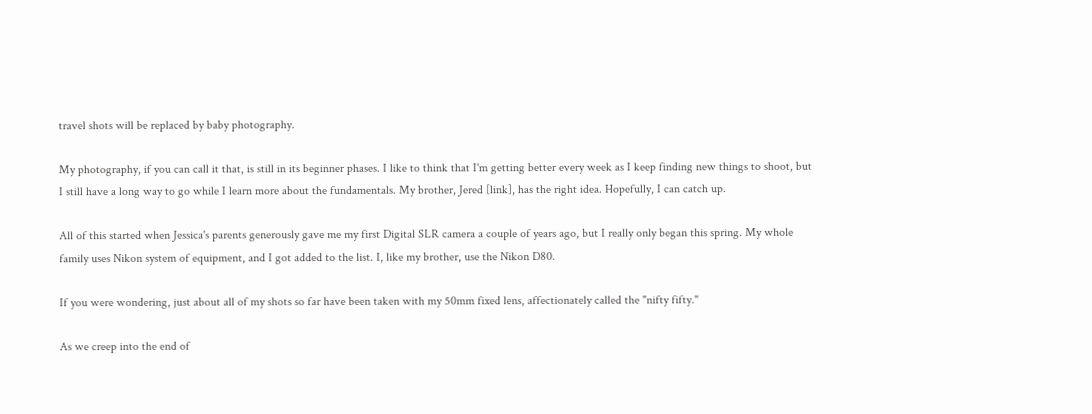travel shots will be replaced by baby photography.

My photography, if you can call it that, is still in its beginner phases. I like to think that I'm getting better every week as I keep finding new things to shoot, but I still have a long way to go while I learn more about the fundamentals. My brother, Jered [link], has the right idea. Hopefully, I can catch up.

All of this started when Jessica's parents generously gave me my first Digital SLR camera a couple of years ago, but I really only began this spring. My whole family uses Nikon system of equipment, and I got added to the list. I, like my brother, use the Nikon D80.

If you were wondering, just about all of my shots so far have been taken with my 50mm fixed lens, affectionately called the "nifty fifty."

As we creep into the end of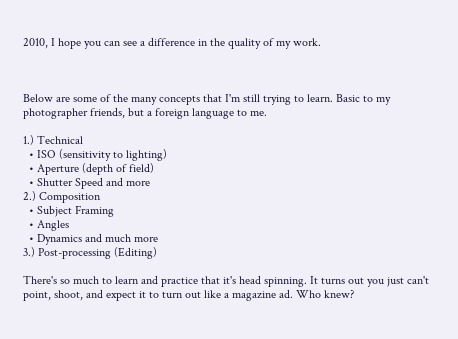2010, I hope you can see a difference in the quality of my work.



Below are some of the many concepts that I'm still trying to learn. Basic to my photographer friends, but a foreign language to me.

1.) Technical
  • ISO (sensitivity to lighting)
  • Aperture (depth of field)
  • Shutter Speed and more
2.) Composition
  • Subject Framing
  • Angles
  • Dynamics and much more
3.) Post-processing (Editing)

There's so much to learn and practice that it's head spinning. It turns out you just can't point, shoot, and expect it to turn out like a magazine ad. Who knew?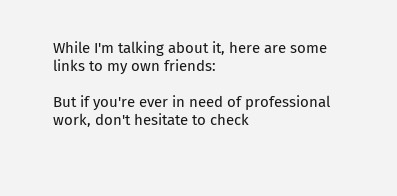While I'm talking about it, here are some links to my own friends:

But if you're ever in need of professional work, don't hesitate to check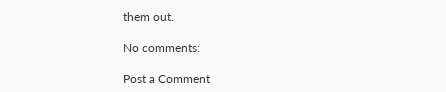them out.

No comments:

Post a Comment